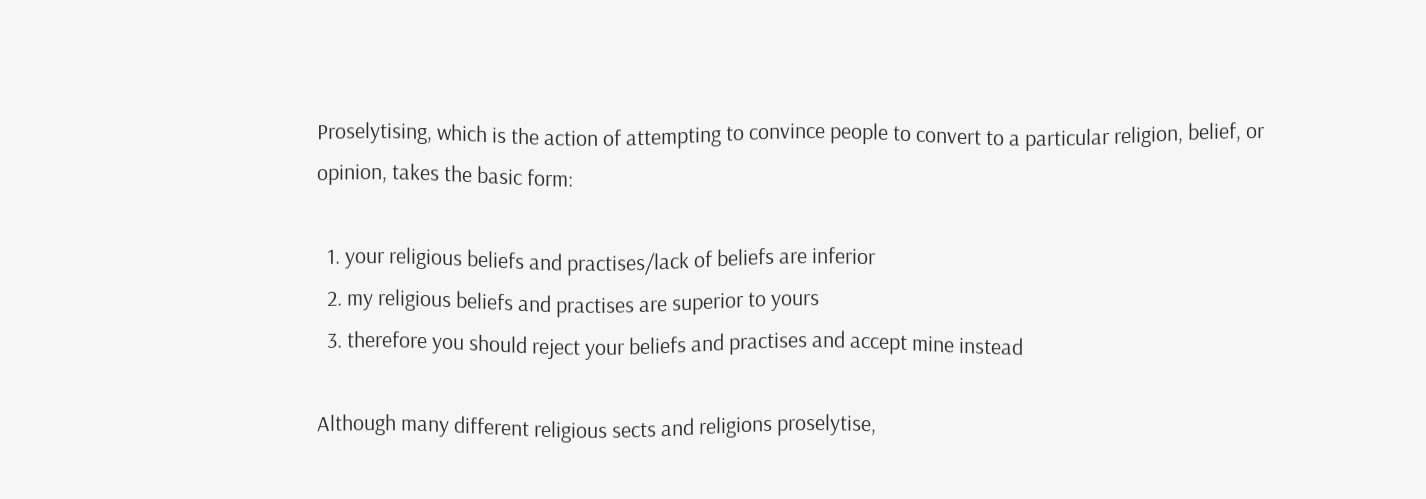Proselytising, which is the action of attempting to convince people to convert to a particular religion, belief, or opinion, takes the basic form:

  1. your religious beliefs and practises/lack of beliefs are inferior
  2. my religious beliefs and practises are superior to yours
  3. therefore you should reject your beliefs and practises and accept mine instead

Although many different religious sects and religions proselytise,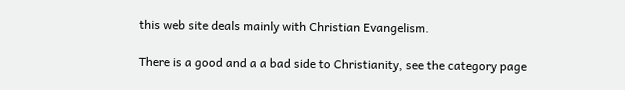this web site deals mainly with Christian Evangelism.

There is a good and a a bad side to Christianity, see the category page